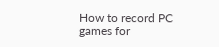How to record PC games for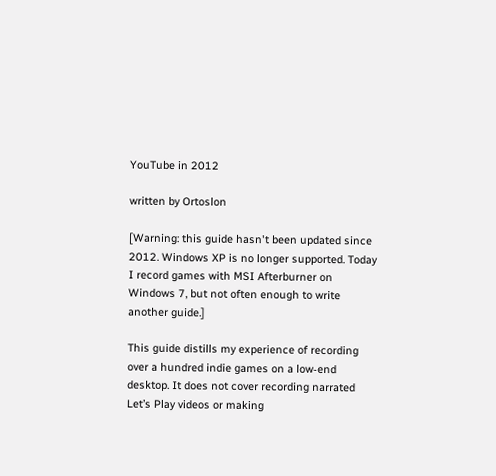YouTube in 2012

written by Ortoslon

[Warning: this guide hasn't been updated since 2012. Windows XP is no longer supported. Today I record games with MSI Afterburner on Windows 7, but not often enough to write another guide.]

This guide distills my experience of recording over a hundred indie games on a low‑end desktop. It does not cover recording narrated Let’s Play videos or making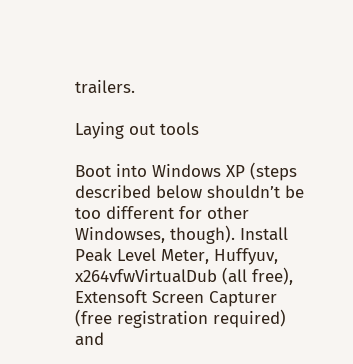trailers.

Laying out tools

Boot into Windows XP (steps described below shouldn’t be too different for other Windowses, though). Install Peak Level Meter, Huffyuv, x264vfwVirtualDub (all free), Extensoft Screen Capturer (free registration required) and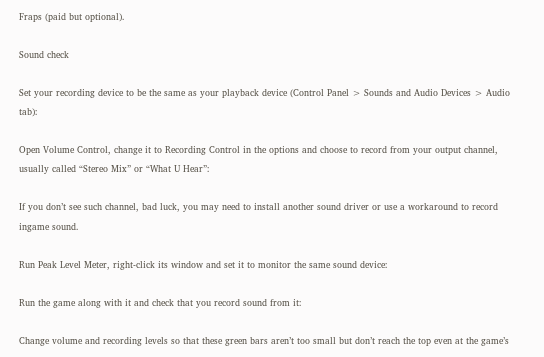Fraps (paid but optional).

Sound check

Set your recording device to be the same as your playback device (Control Panel > Sounds and Audio Devices > Audio tab):

Open Volume Control, change it to Recording Control in the options and choose to record from your output channel, usually called “Stereo Mix” or “What U Hear”:

If you don’t see such channel, bad luck, you may need to install another sound driver or use a workaround to record ingame sound.

Run Peak Level Meter, right-click its window and set it to monitor the same sound device:

Run the game along with it and check that you record sound from it:

Change volume and recording levels so that these green bars aren’t too small but don’t reach the top even at the game’s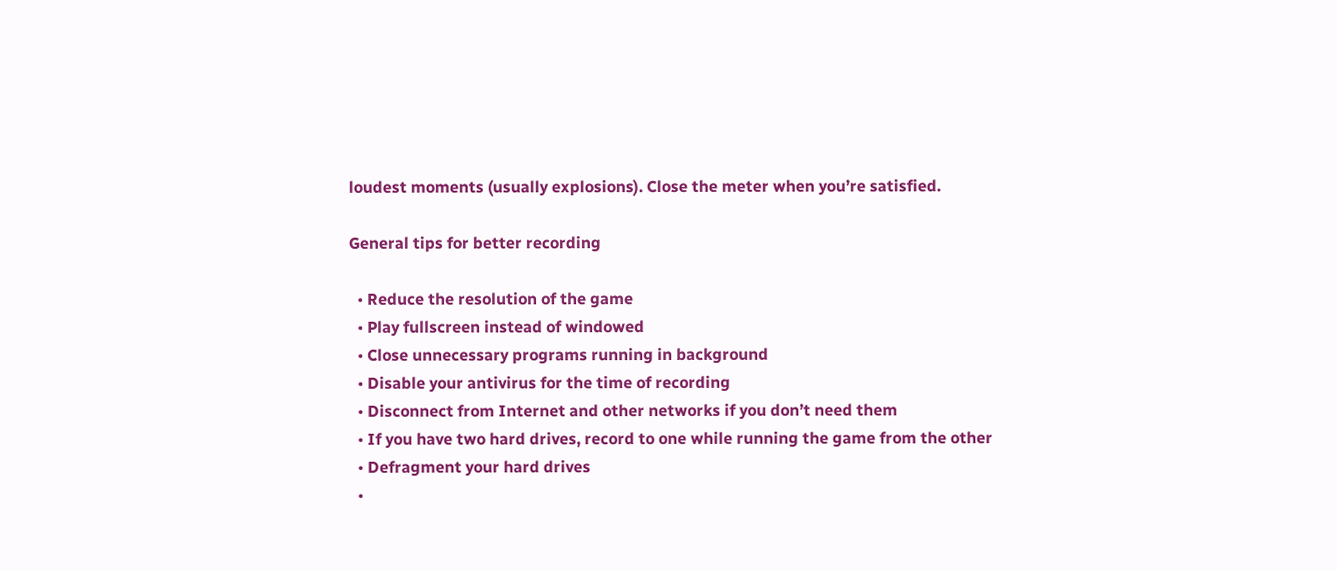loudest moments (usually explosions). Close the meter when you’re satisfied.

General tips for better recording

  • Reduce the resolution of the game
  • Play fullscreen instead of windowed
  • Close unnecessary programs running in background
  • Disable your antivirus for the time of recording
  • Disconnect from Internet and other networks if you don’t need them
  • If you have two hard drives, record to one while running the game from the other
  • Defragment your hard drives
  •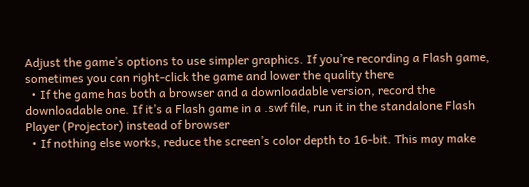Adjust the game’s options to use simpler graphics. If you’re recording a Flash game, sometimes you can right-click the game and lower the quality there
  • If the game has both a browser and a downloadable version, record the downloadable one. If it’s a Flash game in a .swf file, run it in the standalone Flash Player (Projector) instead of browser
  • If nothing else works, reduce the screen’s color depth to 16-bit. This may make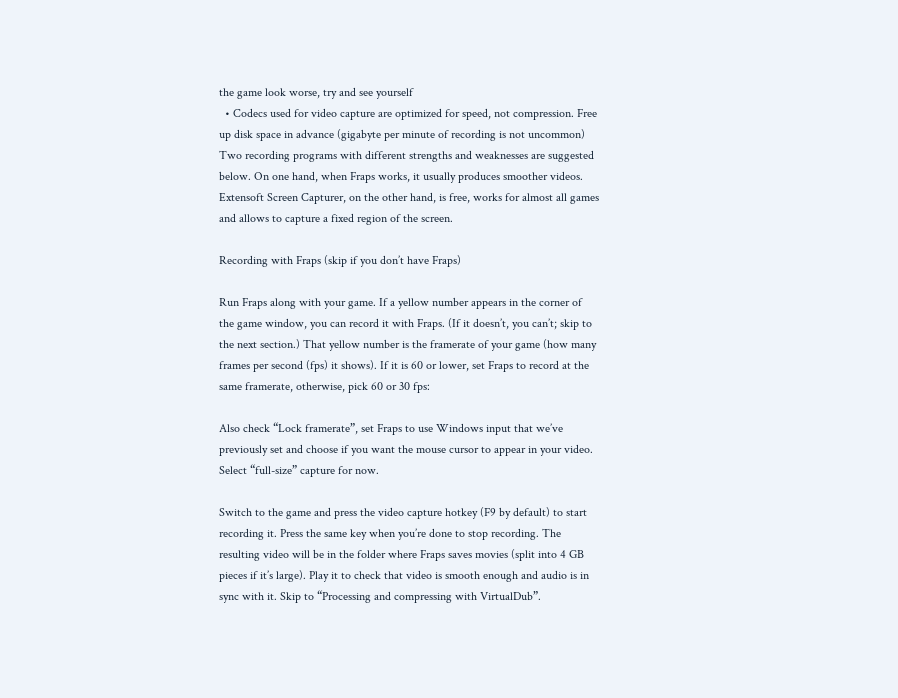the game look worse, try and see yourself
  • Codecs used for video capture are optimized for speed, not compression. Free up disk space in advance (gigabyte per minute of recording is not uncommon)
Two recording programs with different strengths and weaknesses are suggested below. On one hand, when Fraps works, it usually produces smoother videos. Extensoft Screen Capturer, on the other hand, is free, works for almost all games and allows to capture a fixed region of the screen.

Recording with Fraps (skip if you don’t have Fraps)

Run Fraps along with your game. If a yellow number appears in the corner of the game window, you can record it with Fraps. (If it doesn’t, you can’t; skip to the next section.) That yellow number is the framerate of your game (how many frames per second (fps) it shows). If it is 60 or lower, set Fraps to record at the same framerate, otherwise, pick 60 or 30 fps:

Also check “Lock framerate”, set Fraps to use Windows input that we’ve previously set and choose if you want the mouse cursor to appear in your video. Select “full-size” capture for now.

Switch to the game and press the video capture hotkey (F9 by default) to start recording it. Press the same key when you’re done to stop recording. The resulting video will be in the folder where Fraps saves movies (split into 4 GB pieces if it’s large). Play it to check that video is smooth enough and audio is in sync with it. Skip to “Processing and compressing with VirtualDub”.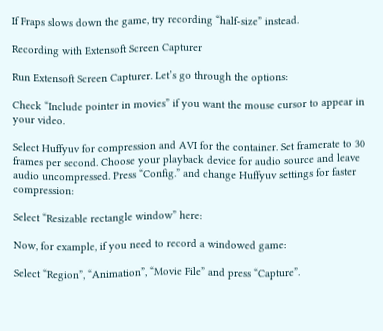If Fraps slows down the game, try recording “half-size” instead.

Recording with Extensoft Screen Capturer

Run Extensoft Screen Capturer. Let’s go through the options:

Check “Include pointer in movies” if you want the mouse cursor to appear in your video.

Select Huffyuv for compression and AVI for the container. Set framerate to 30 frames per second. Choose your playback device for audio source and leave audio uncompressed. Press “Config.” and change Huffyuv settings for faster compression:

Select “Resizable rectangle window” here:

Now, for example, if you need to record a windowed game:

Select “Region”, “Animation”, “Movie File” and press “Capture”.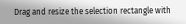Drag and resize the selection rectangle with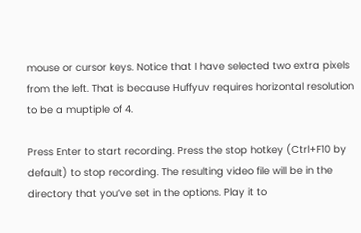mouse or cursor keys. Notice that I have selected two extra pixels from the left. That is because Huffyuv requires horizontal resolution to be a muptiple of 4.

Press Enter to start recording. Press the stop hotkey (Ctrl+F10 by default) to stop recording. The resulting video file will be in the directory that you’ve set in the options. Play it to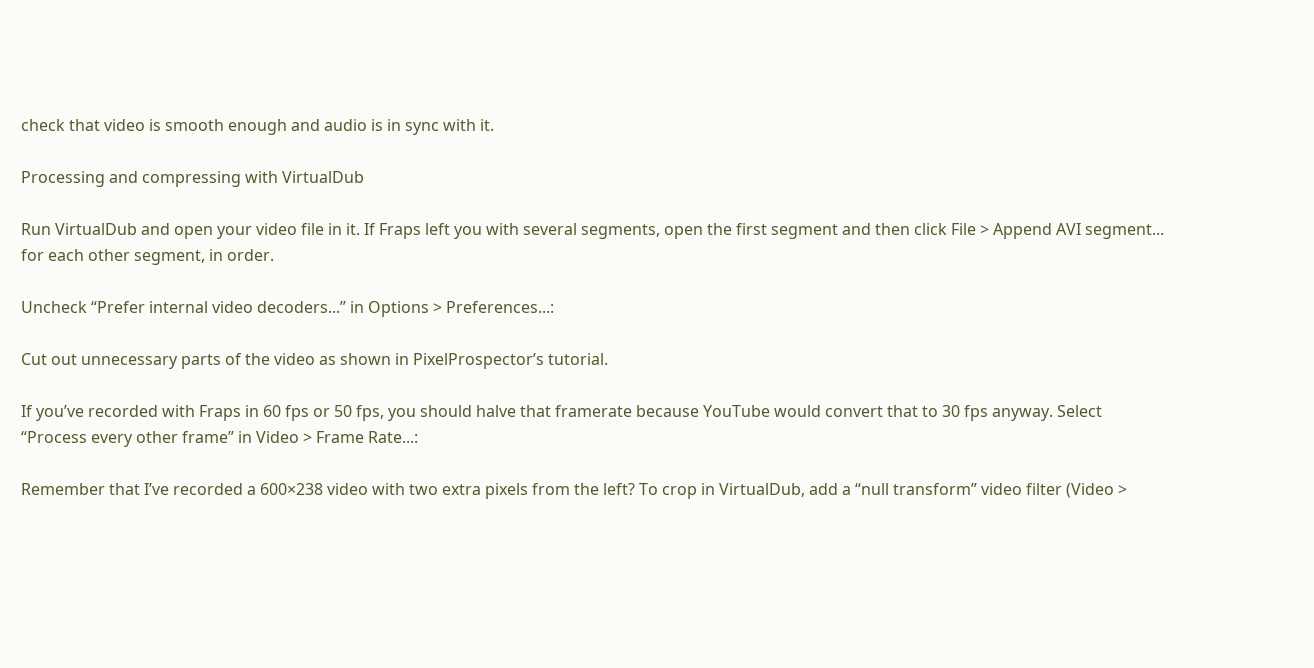check that video is smooth enough and audio is in sync with it.

Processing and compressing with VirtualDub

Run VirtualDub and open your video file in it. If Fraps left you with several segments, open the first segment and then click File > Append AVI segment... for each other segment, in order.

Uncheck “Prefer internal video decoders...” in Options > Preferences...:

Cut out unnecessary parts of the video as shown in PixelProspector’s tutorial.

If you’ve recorded with Fraps in 60 fps or 50 fps, you should halve that framerate because YouTube would convert that to 30 fps anyway. Select “Process every other frame” in Video > Frame Rate...:

Remember that I’ve recorded a 600×238 video with two extra pixels from the left? To crop in VirtualDub, add a “null transform” video filter (Video >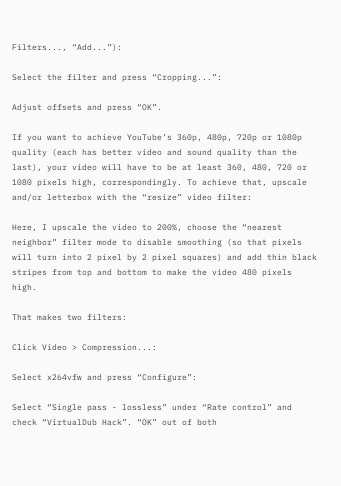Filters..., “Add...”):

Select the filter and press “Cropping...”:

Adjust offsets and press “OK”.

If you want to achieve YouTube’s 360p, 480p, 720p or 1080p quality (each has better video and sound quality than the last), your video will have to be at least 360, 480, 720 or 1080 pixels high, correspondingly. To achieve that, upscale and/or letterbox with the “resize” video filter:

Here, I upscale the video to 200%, choose the “nearest neighbor” filter mode to disable smoothing (so that pixels will turn into 2 pixel by 2 pixel squares) and add thin black stripes from top and bottom to make the video 480 pixels high.

That makes two filters:

Click Video > Compression...:

Select x264vfw and press “Configure”:

Select “Single pass - lossless” under “Rate control” and check “VirtualDub Hack”. “OK” out of both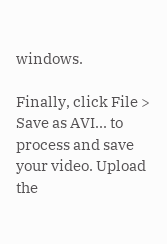windows.

Finally, click File > Save as AVI... to process and save your video. Upload the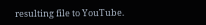resulting file to YouTube.